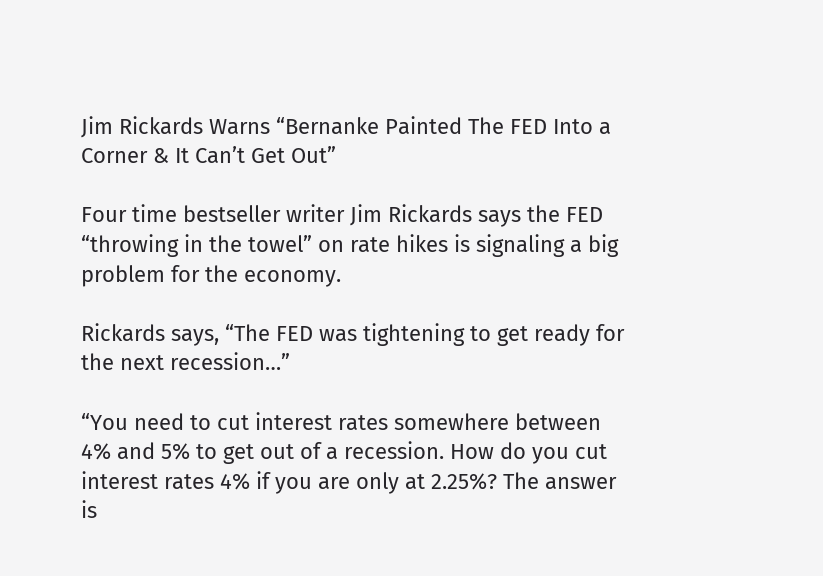Jim Rickards Warns “Bernanke Painted The FED Into a Corner & It Can’t Get Out”

Four time bestseller writer Jim Rickards says the FED “throwing in the towel” on rate hikes is signaling a big problem for the economy.

Rickards says, “The FED was tightening to get ready for the next recession…”

“You need to cut interest rates somewhere between 4% and 5% to get out of a recession. How do you cut interest rates 4% if you are only at 2.25%? The answer is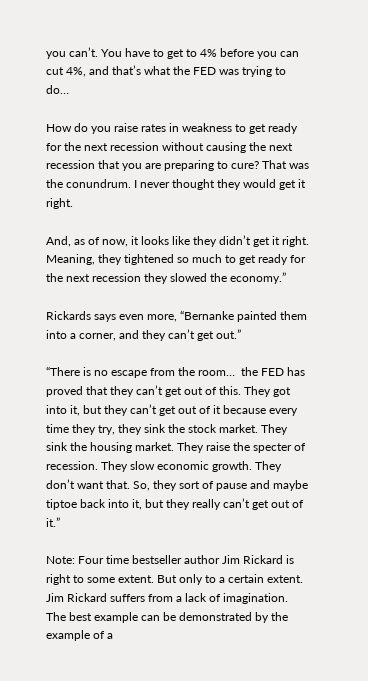you can’t. You have to get to 4% before you can cut 4%, and that’s what the FED was trying to do…

How do you raise rates in weakness to get ready for the next recession without causing the next recession that you are preparing to cure? That was the conundrum. I never thought they would get it right.

And, as of now, it looks like they didn’t get it right. Meaning, they tightened so much to get ready for the next recession they slowed the economy.”

Rickards says even more, “Bernanke painted them into a corner, and they can’t get out.”

“There is no escape from the room…  the FED has proved that they can’t get out of this. They got into it, but they can’t get out of it because every time they try, they sink the stock market. They sink the housing market. They raise the specter of recession. They slow economic growth. They don’t want that. So, they sort of pause and maybe tiptoe back into it, but they really can’t get out of it.”

Note: Four time bestseller author Jim Rickard is right to some extent. But only to a certain extent. Jim Rickard suffers from a lack of imagination. The best example can be demonstrated by the example of a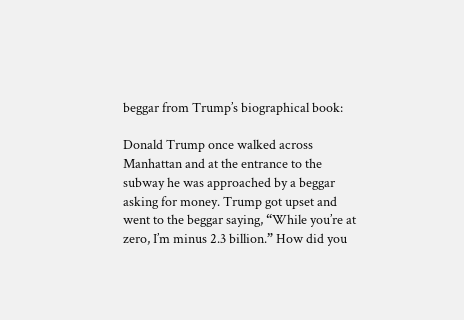beggar from Trump’s biographical book:

Donald Trump once walked across Manhattan and at the entrance to the subway he was approached by a beggar asking for money. Trump got upset and went to the beggar saying, “While you’re at zero, I’m minus 2.3 billion.” How did you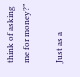think of asking me for money?”

Just as a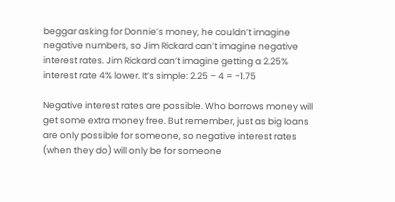beggar asking for Donnie’s money, he couldn’t imagine negative numbers, so Jim Rickard can’t imagine negative interest rates. Jim Rickard can’t imagine getting a 2.25% interest rate 4% lower. It’s simple: 2.25 – 4 = -1.75

Negative interest rates are possible. Who borrows money will get some extra money free. But remember, just as big loans are only possible for someone, so negative interest rates (when they do) will only be for someone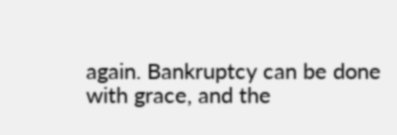again. Bankruptcy can be done with grace, and the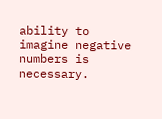ability to imagine negative numbers is necessary.